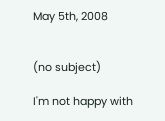May 5th, 2008


(no subject)

I'm not happy with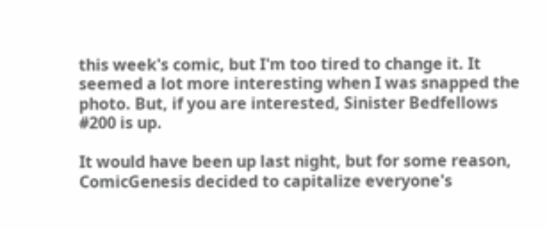this week's comic, but I'm too tired to change it. It seemed a lot more interesting when I was snapped the photo. But, if you are interested, Sinister Bedfellows #200 is up.

It would have been up last night, but for some reason, ComicGenesis decided to capitalize everyone's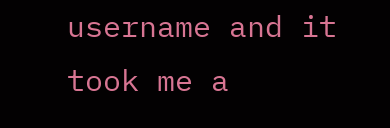username and it took me a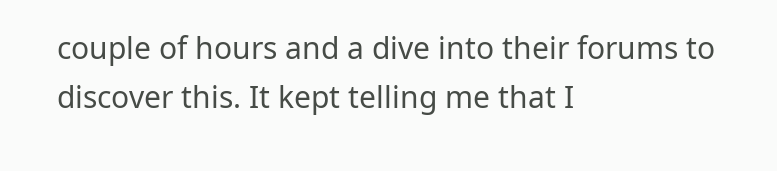couple of hours and a dive into their forums to discover this. It kept telling me that I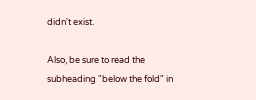didn't exist.

Also, be sure to read the subheading "below the fold" in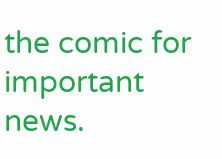the comic for important news.